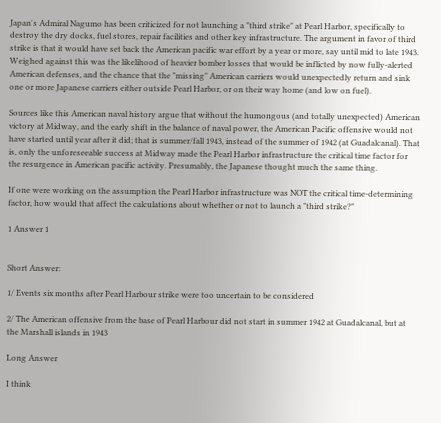Japan's Admiral Nagumo has been criticized for not launching a "third strike" at Pearl Harbor, specifically to destroy the dry docks, fuel stores, repair facilities and other key infrastructure. The argument in favor of third strike is that it would have set back the American pacific war effort by a year or more, say until mid to late 1943. Weighed against this was the likelihood of heavier bomber losses that would be inflicted by now fully-alerted American defenses, and the chance that the "missing" American carriers would unexpectedly return and sink one or more Japanese carriers either outside Pearl Harbor, or on their way home (and low on fuel).

Sources like this American naval history argue that without the humongous (and totally unexpected) American victory at Midway, and the early shift in the balance of naval power, the American Pacific offensive would not have started until year after it did; that is summer/fall 1943, instead of the summer of 1942 (at Guadalcanal). That is, only the unforeseeable success at Midway made the Pearl Harbor infrastructure the critical time factor for the resurgence in American pacific activity. Presumably, the Japanese thought much the same thing.

If one were working on the assumption the Pearl Harbor infrastructure was NOT the critical time-determining factor, how would that affect the calculations about whether or not to launch a "third strike?"

1 Answer 1


Short Answer:

1/ Events six months after Pearl Harbour strike were too uncertain to be considered

2/ The American offensive from the base of Pearl Harbour did not start in summer 1942 at Guadalcanal, but at the Marshall islands in 1943

Long Answer

I think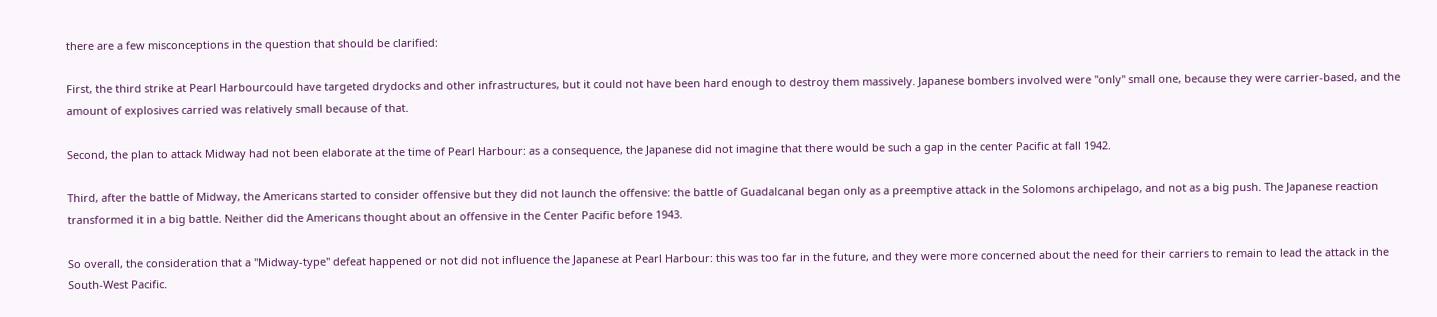there are a few misconceptions in the question that should be clarified:

First, the third strike at Pearl Harbourcould have targeted drydocks and other infrastructures, but it could not have been hard enough to destroy them massively. Japanese bombers involved were "only" small one, because they were carrier-based, and the amount of explosives carried was relatively small because of that.

Second, the plan to attack Midway had not been elaborate at the time of Pearl Harbour: as a consequence, the Japanese did not imagine that there would be such a gap in the center Pacific at fall 1942.

Third, after the battle of Midway, the Americans started to consider offensive but they did not launch the offensive: the battle of Guadalcanal began only as a preemptive attack in the Solomons archipelago, and not as a big push. The Japanese reaction transformed it in a big battle. Neither did the Americans thought about an offensive in the Center Pacific before 1943.

So overall, the consideration that a "Midway-type" defeat happened or not did not influence the Japanese at Pearl Harbour: this was too far in the future, and they were more concerned about the need for their carriers to remain to lead the attack in the South-West Pacific.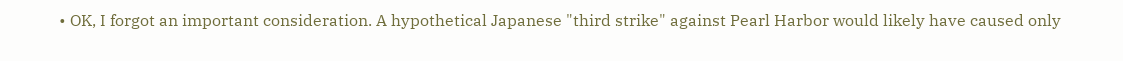• OK, I forgot an important consideration. A hypothetical Japanese "third strike" against Pearl Harbor would likely have caused only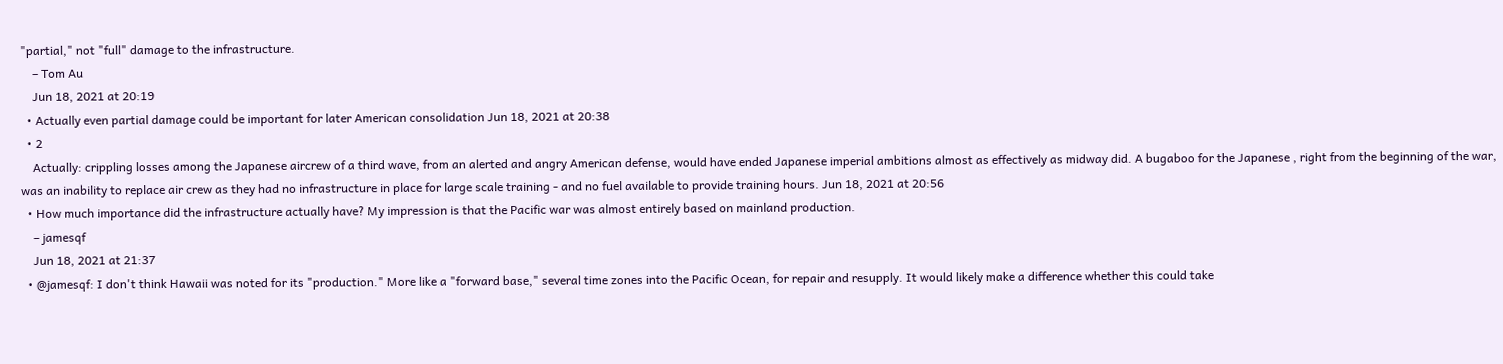"partial," not "full" damage to the infrastructure.
    – Tom Au
    Jun 18, 2021 at 20:19
  • Actually even partial damage could be important for later American consolidation Jun 18, 2021 at 20:38
  • 2
    Actually: crippling losses among the Japanese aircrew of a third wave, from an alerted and angry American defense, would have ended Japanese imperial ambitions almost as effectively as midway did. A bugaboo for the Japanese , right from the beginning of the war, was an inability to replace air crew as they had no infrastructure in place for large scale training - and no fuel available to provide training hours. Jun 18, 2021 at 20:56
  • How much importance did the infrastructure actually have? My impression is that the Pacific war was almost entirely based on mainland production.
    – jamesqf
    Jun 18, 2021 at 21:37
  • @jamesqf: I don't think Hawaii was noted for its "production." More like a "forward base," several time zones into the Pacific Ocean, for repair and resupply. It would likely make a difference whether this could take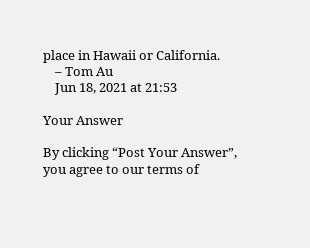place in Hawaii or California.
    – Tom Au
    Jun 18, 2021 at 21:53

Your Answer

By clicking “Post Your Answer”, you agree to our terms of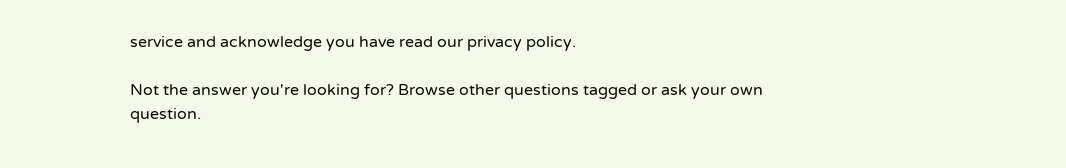service and acknowledge you have read our privacy policy.

Not the answer you're looking for? Browse other questions tagged or ask your own question.